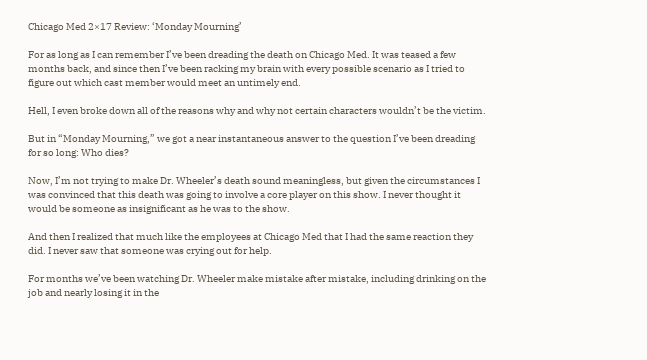Chicago Med 2×17 Review: ‘Monday Mourning’

For as long as I can remember I’ve been dreading the death on Chicago Med. It was teased a few months back, and since then I’ve been racking my brain with every possible scenario as I tried to figure out which cast member would meet an untimely end.

Hell, I even broke down all of the reasons why and why not certain characters wouldn’t be the victim.

But in “Monday Mourning,” we got a near instantaneous answer to the question I’ve been dreading for so long: Who dies?

Now, I’m not trying to make Dr. Wheeler’s death sound meaningless, but given the circumstances I was convinced that this death was going to involve a core player on this show. I never thought it would be someone as insignificant as he was to the show.

And then I realized that much like the employees at Chicago Med that I had the same reaction they did. I never saw that someone was crying out for help.

For months we’ve been watching Dr. Wheeler make mistake after mistake, including drinking on the job and nearly losing it in the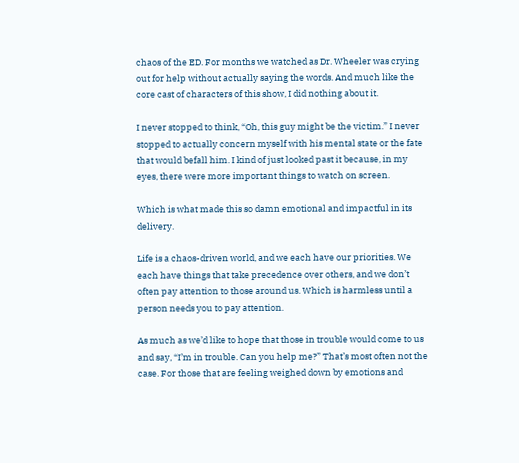chaos of the ED. For months we watched as Dr. Wheeler was crying out for help without actually saying the words. And much like the core cast of characters of this show, I did nothing about it.

I never stopped to think, “Oh, this guy might be the victim.” I never stopped to actually concern myself with his mental state or the fate that would befall him. I kind of just looked past it because, in my eyes, there were more important things to watch on screen.

Which is what made this so damn emotional and impactful in its delivery.

Life is a chaos-driven world, and we each have our priorities. We each have things that take precedence over others, and we don’t often pay attention to those around us. Which is harmless until a person needs you to pay attention.

As much as we’d like to hope that those in trouble would come to us and say, “I’m in trouble. Can you help me?” That’s most often not the case. For those that are feeling weighed down by emotions and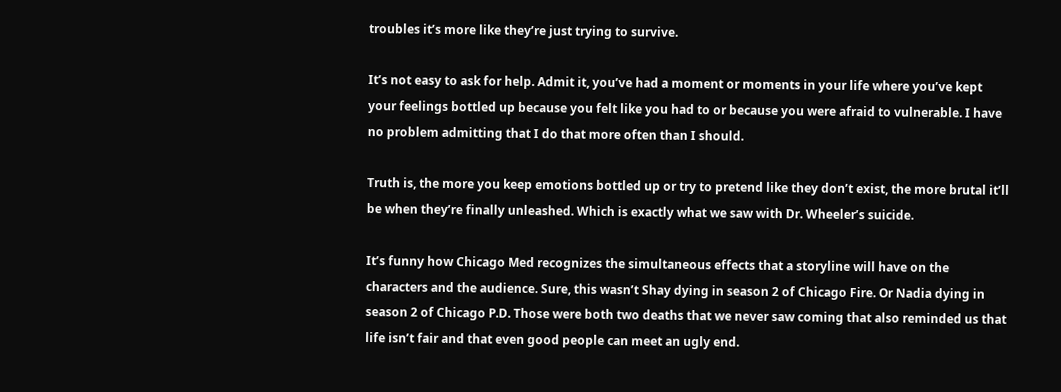troubles it’s more like they’re just trying to survive.

It’s not easy to ask for help. Admit it, you’ve had a moment or moments in your life where you’ve kept your feelings bottled up because you felt like you had to or because you were afraid to vulnerable. I have no problem admitting that I do that more often than I should.

Truth is, the more you keep emotions bottled up or try to pretend like they don’t exist, the more brutal it’ll be when they’re finally unleashed. Which is exactly what we saw with Dr. Wheeler’s suicide.

It’s funny how Chicago Med recognizes the simultaneous effects that a storyline will have on the characters and the audience. Sure, this wasn’t Shay dying in season 2 of Chicago Fire. Or Nadia dying in season 2 of Chicago P.D. Those were both two deaths that we never saw coming that also reminded us that life isn’t fair and that even good people can meet an ugly end.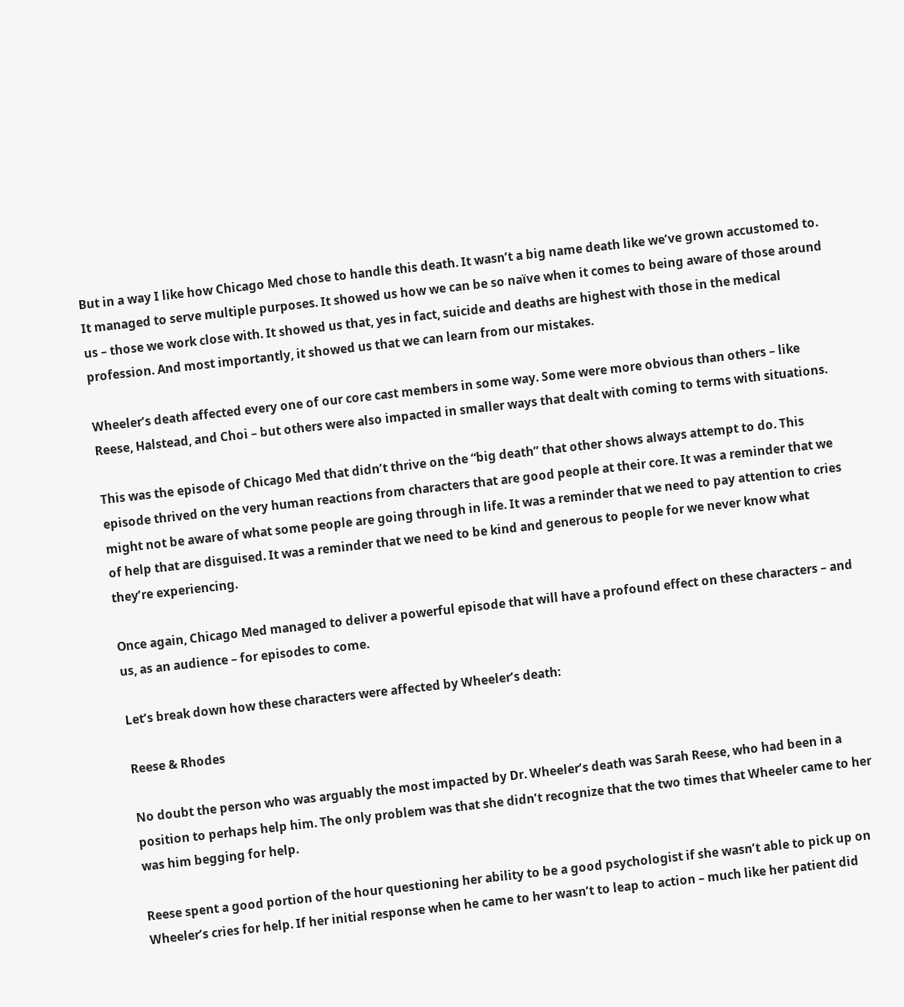But in a way I like how Chicago Med chose to handle this death. It wasn’t a big name death like we’ve grown accustomed to. It managed to serve multiple purposes. It showed us how we can be so naïve when it comes to being aware of those around us – those we work close with. It showed us that, yes in fact, suicide and deaths are highest with those in the medical profession. And most importantly, it showed us that we can learn from our mistakes.

Wheeler’s death affected every one of our core cast members in some way. Some were more obvious than others – like Reese, Halstead, and Choi – but others were also impacted in smaller ways that dealt with coming to terms with situations.

This was the episode of Chicago Med that didn’t thrive on the “big death” that other shows always attempt to do. This episode thrived on the very human reactions from characters that are good people at their core. It was a reminder that we might not be aware of what some people are going through in life. It was a reminder that we need to pay attention to cries of help that are disguised. It was a reminder that we need to be kind and generous to people for we never know what they’re experiencing.

Once again, Chicago Med managed to deliver a powerful episode that will have a profound effect on these characters – and us, as an audience – for episodes to come.

Let’s break down how these characters were affected by Wheeler’s death:

Reese & Rhodes

No doubt the person who was arguably the most impacted by Dr. Wheeler’s death was Sarah Reese, who had been in a position to perhaps help him. The only problem was that she didn’t recognize that the two times that Wheeler came to her was him begging for help.

Reese spent a good portion of the hour questioning her ability to be a good psychologist if she wasn’t able to pick up on Wheeler’s cries for help. If her initial response when he came to her wasn’t to leap to action – much like her patient did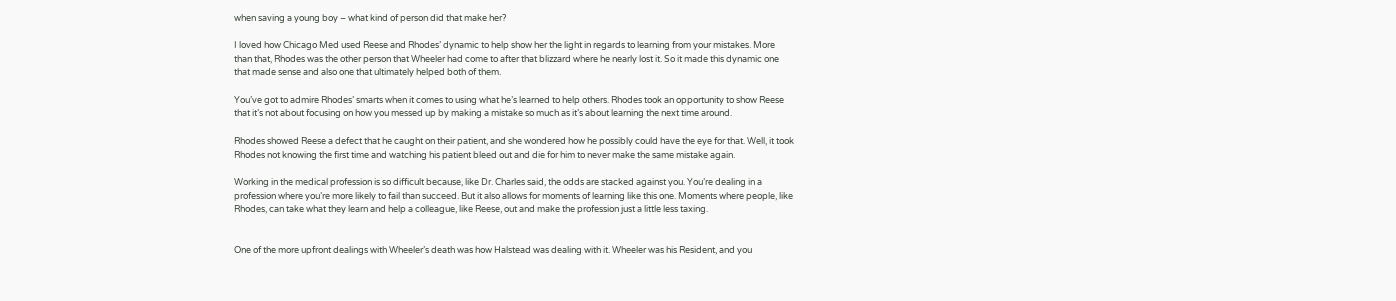when saving a young boy – what kind of person did that make her?

I loved how Chicago Med used Reese and Rhodes’ dynamic to help show her the light in regards to learning from your mistakes. More than that, Rhodes was the other person that Wheeler had come to after that blizzard where he nearly lost it. So it made this dynamic one that made sense and also one that ultimately helped both of them.

You’ve got to admire Rhodes’ smarts when it comes to using what he’s learned to help others. Rhodes took an opportunity to show Reese that it’s not about focusing on how you messed up by making a mistake so much as it’s about learning the next time around.

Rhodes showed Reese a defect that he caught on their patient, and she wondered how he possibly could have the eye for that. Well, it took Rhodes not knowing the first time and watching his patient bleed out and die for him to never make the same mistake again.

Working in the medical profession is so difficult because, like Dr. Charles said, the odds are stacked against you. You’re dealing in a profession where you’re more likely to fail than succeed. But it also allows for moments of learning like this one. Moments where people, like Rhodes, can take what they learn and help a colleague, like Reese, out and make the profession just a little less taxing.


One of the more upfront dealings with Wheeler’s death was how Halstead was dealing with it. Wheeler was his Resident, and you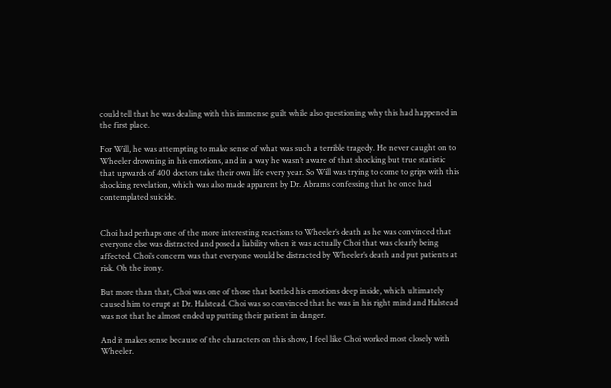could tell that he was dealing with this immense guilt while also questioning why this had happened in the first place.

For Will, he was attempting to make sense of what was such a terrible tragedy. He never caught on to Wheeler drowning in his emotions, and in a way he wasn’t aware of that shocking but true statistic that upwards of 400 doctors take their own life every year. So Will was trying to come to grips with this shocking revelation, which was also made apparent by Dr. Abrams confessing that he once had contemplated suicide.


Choi had perhaps one of the more interesting reactions to Wheeler’s death as he was convinced that everyone else was distracted and posed a liability when it was actually Choi that was clearly being affected. Choi’s concern was that everyone would be distracted by Wheeler’s death and put patients at risk. Oh the irony.

But more than that, Choi was one of those that bottled his emotions deep inside, which ultimately caused him to erupt at Dr. Halstead. Choi was so convinced that he was in his right mind and Halstead was not that he almost ended up putting their patient in danger.

And it makes sense because of the characters on this show, I feel like Choi worked most closely with Wheeler.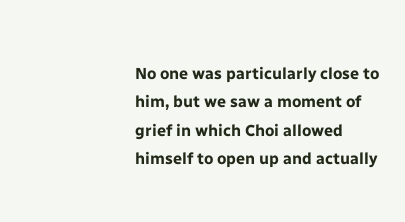No one was particularly close to him, but we saw a moment of grief in which Choi allowed himself to open up and actually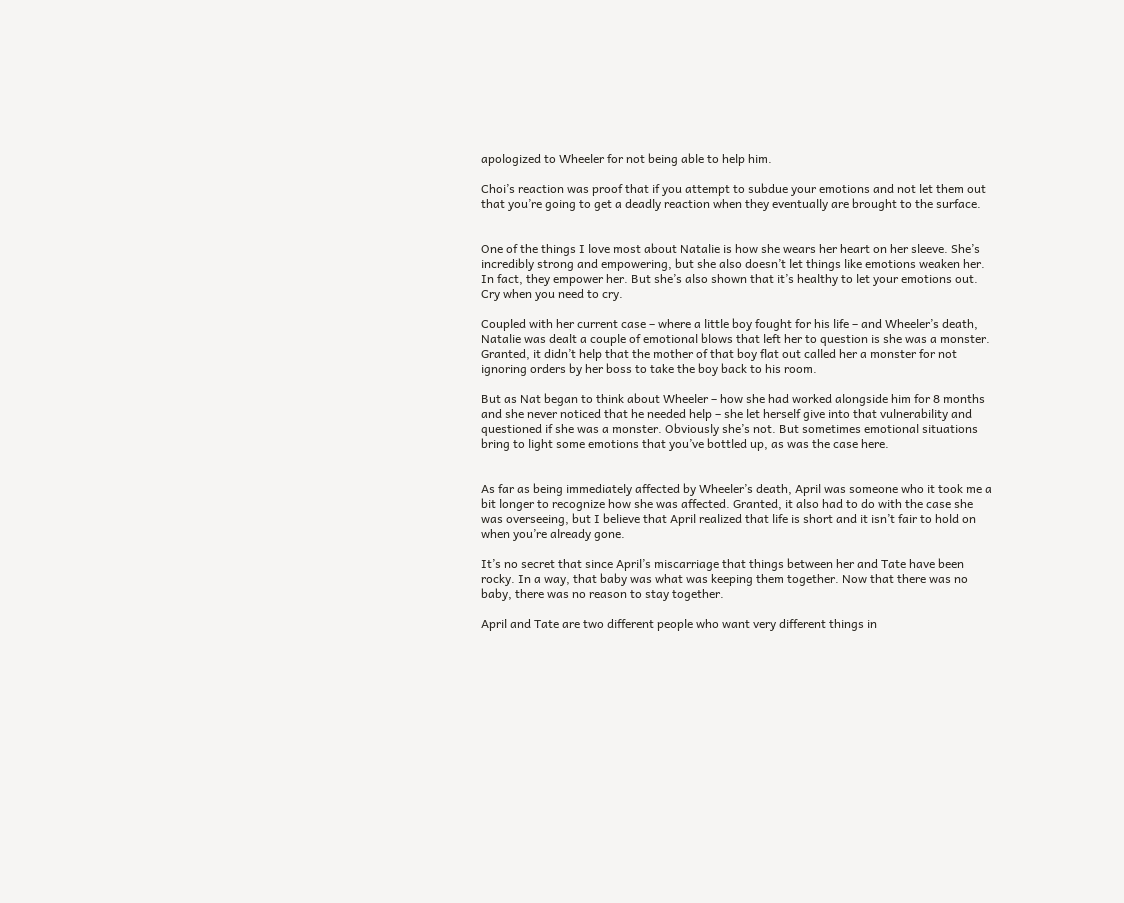apologized to Wheeler for not being able to help him.

Choi’s reaction was proof that if you attempt to subdue your emotions and not let them out that you’re going to get a deadly reaction when they eventually are brought to the surface.


One of the things I love most about Natalie is how she wears her heart on her sleeve. She’s incredibly strong and empowering, but she also doesn’t let things like emotions weaken her. In fact, they empower her. But she’s also shown that it’s healthy to let your emotions out. Cry when you need to cry.

Coupled with her current case – where a little boy fought for his life – and Wheeler’s death, Natalie was dealt a couple of emotional blows that left her to question is she was a monster. Granted, it didn’t help that the mother of that boy flat out called her a monster for not ignoring orders by her boss to take the boy back to his room.

But as Nat began to think about Wheeler – how she had worked alongside him for 8 months and she never noticed that he needed help – she let herself give into that vulnerability and questioned if she was a monster. Obviously she’s not. But sometimes emotional situations bring to light some emotions that you’ve bottled up, as was the case here.


As far as being immediately affected by Wheeler’s death, April was someone who it took me a bit longer to recognize how she was affected. Granted, it also had to do with the case she was overseeing, but I believe that April realized that life is short and it isn’t fair to hold on when you’re already gone.

It’s no secret that since April’s miscarriage that things between her and Tate have been rocky. In a way, that baby was what was keeping them together. Now that there was no baby, there was no reason to stay together.

April and Tate are two different people who want very different things in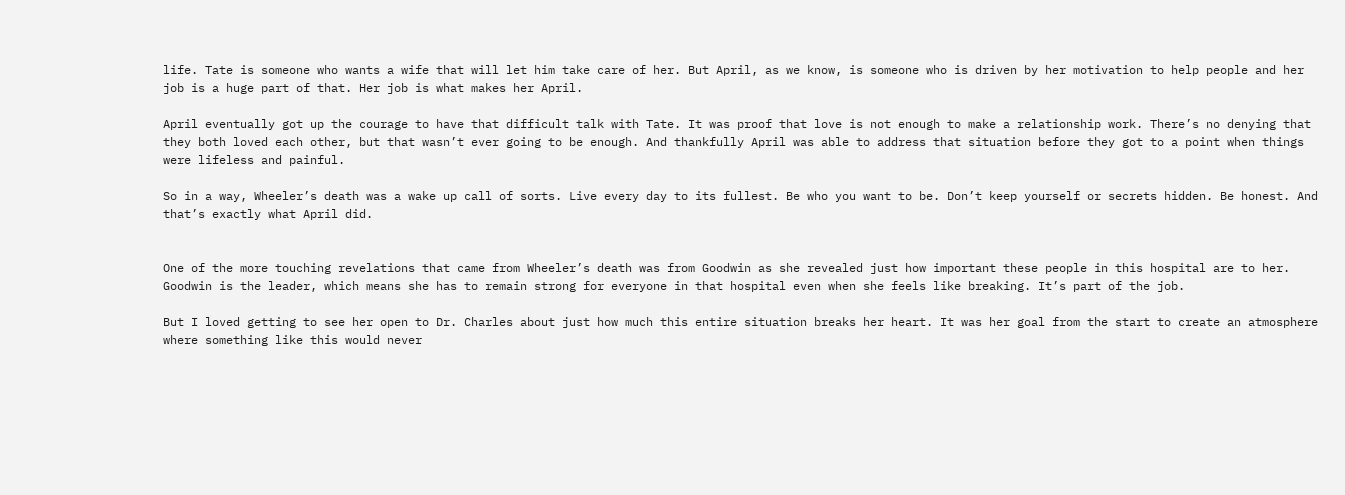life. Tate is someone who wants a wife that will let him take care of her. But April, as we know, is someone who is driven by her motivation to help people and her job is a huge part of that. Her job is what makes her April.

April eventually got up the courage to have that difficult talk with Tate. It was proof that love is not enough to make a relationship work. There’s no denying that they both loved each other, but that wasn’t ever going to be enough. And thankfully April was able to address that situation before they got to a point when things were lifeless and painful.

So in a way, Wheeler’s death was a wake up call of sorts. Live every day to its fullest. Be who you want to be. Don’t keep yourself or secrets hidden. Be honest. And that’s exactly what April did.


One of the more touching revelations that came from Wheeler’s death was from Goodwin as she revealed just how important these people in this hospital are to her. Goodwin is the leader, which means she has to remain strong for everyone in that hospital even when she feels like breaking. It’s part of the job.

But I loved getting to see her open to Dr. Charles about just how much this entire situation breaks her heart. It was her goal from the start to create an atmosphere where something like this would never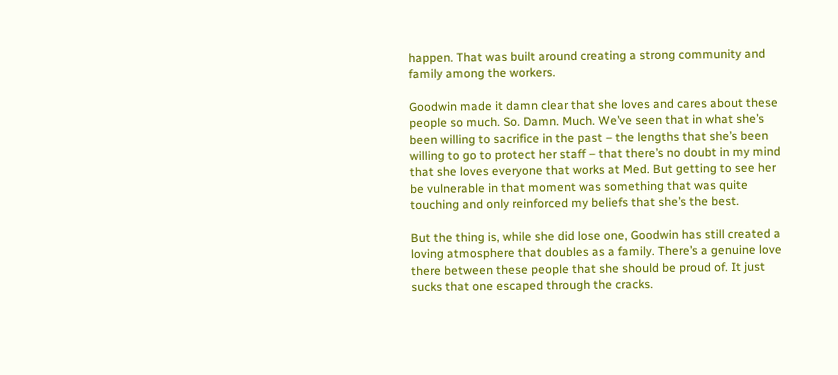happen. That was built around creating a strong community and family among the workers.

Goodwin made it damn clear that she loves and cares about these people so much. So. Damn. Much. We’ve seen that in what she’s been willing to sacrifice in the past – the lengths that she’s been willing to go to protect her staff – that there’s no doubt in my mind that she loves everyone that works at Med. But getting to see her be vulnerable in that moment was something that was quite touching and only reinforced my beliefs that she’s the best.

But the thing is, while she did lose one, Goodwin has still created a loving atmosphere that doubles as a family. There’s a genuine love there between these people that she should be proud of. It just sucks that one escaped through the cracks.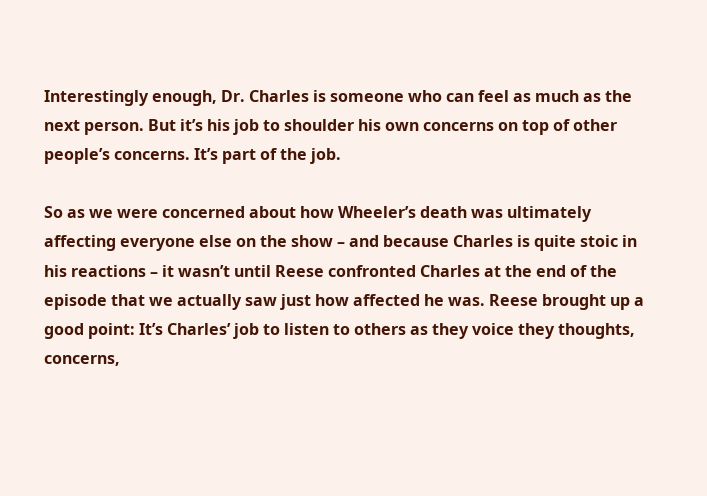Interestingly enough, Dr. Charles is someone who can feel as much as the next person. But it’s his job to shoulder his own concerns on top of other people’s concerns. It’s part of the job.

So as we were concerned about how Wheeler’s death was ultimately affecting everyone else on the show – and because Charles is quite stoic in his reactions – it wasn’t until Reese confronted Charles at the end of the episode that we actually saw just how affected he was. Reese brought up a good point: It’s Charles’ job to listen to others as they voice they thoughts, concerns,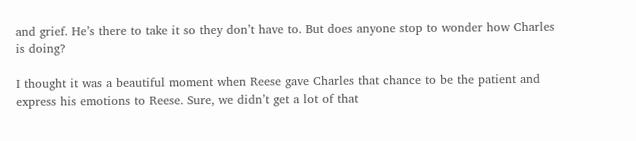and grief. He’s there to take it so they don’t have to. But does anyone stop to wonder how Charles is doing?

I thought it was a beautiful moment when Reese gave Charles that chance to be the patient and express his emotions to Reese. Sure, we didn’t get a lot of that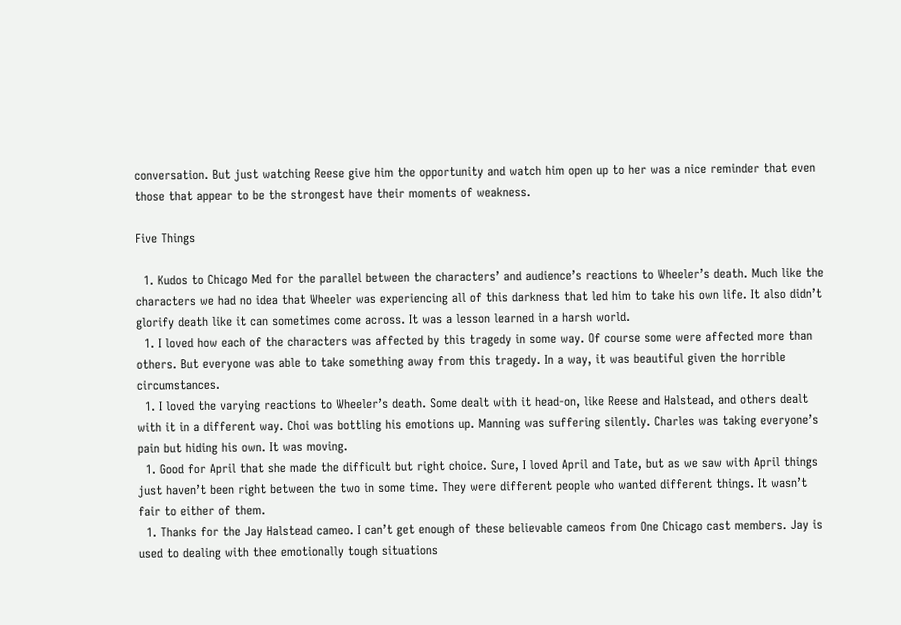conversation. But just watching Reese give him the opportunity and watch him open up to her was a nice reminder that even those that appear to be the strongest have their moments of weakness.

Five Things

  1. Kudos to Chicago Med for the parallel between the characters’ and audience’s reactions to Wheeler’s death. Much like the characters we had no idea that Wheeler was experiencing all of this darkness that led him to take his own life. It also didn’t glorify death like it can sometimes come across. It was a lesson learned in a harsh world.
  1. I loved how each of the characters was affected by this tragedy in some way. Of course some were affected more than others. But everyone was able to take something away from this tragedy. In a way, it was beautiful given the horrible circumstances.
  1. I loved the varying reactions to Wheeler’s death. Some dealt with it head-on, like Reese and Halstead, and others dealt with it in a different way. Choi was bottling his emotions up. Manning was suffering silently. Charles was taking everyone’s pain but hiding his own. It was moving.
  1. Good for April that she made the difficult but right choice. Sure, I loved April and Tate, but as we saw with April things just haven’t been right between the two in some time. They were different people who wanted different things. It wasn’t fair to either of them.
  1. Thanks for the Jay Halstead cameo. I can’t get enough of these believable cameos from One Chicago cast members. Jay is used to dealing with thee emotionally tough situations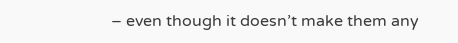– even though it doesn’t make them any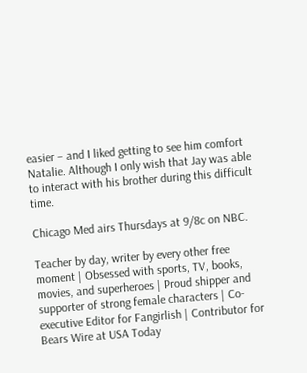easier – and I liked getting to see him comfort Natalie. Although I only wish that Jay was able to interact with his brother during this difficult time.

Chicago Med airs Thursdays at 9/8c on NBC.

Teacher by day, writer by every other free moment | Obsessed with sports, TV, books, movies, and superheroes | Proud shipper and supporter of strong female characters | Co-executive Editor for Fangirlish | Contributor for Bears Wire at USA Today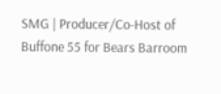SMG | Producer/Co-Host of Buffone 55 for Bears Barroom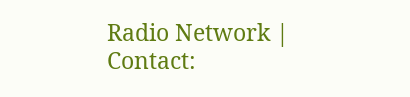Radio Network | Contact: